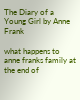The Diary of a Young Girl by Anne Frank

what happens to anne franks family at the end of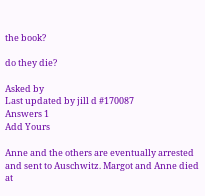the book?

do they die?

Asked by
Last updated by jill d #170087
Answers 1
Add Yours

Anne and the others are eventually arrested and sent to Auschwitz. Margot and Anne died at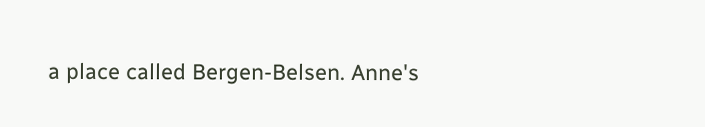a place called Bergen-Belsen. Anne's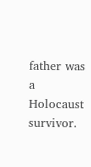father was a Holocaust survivor.